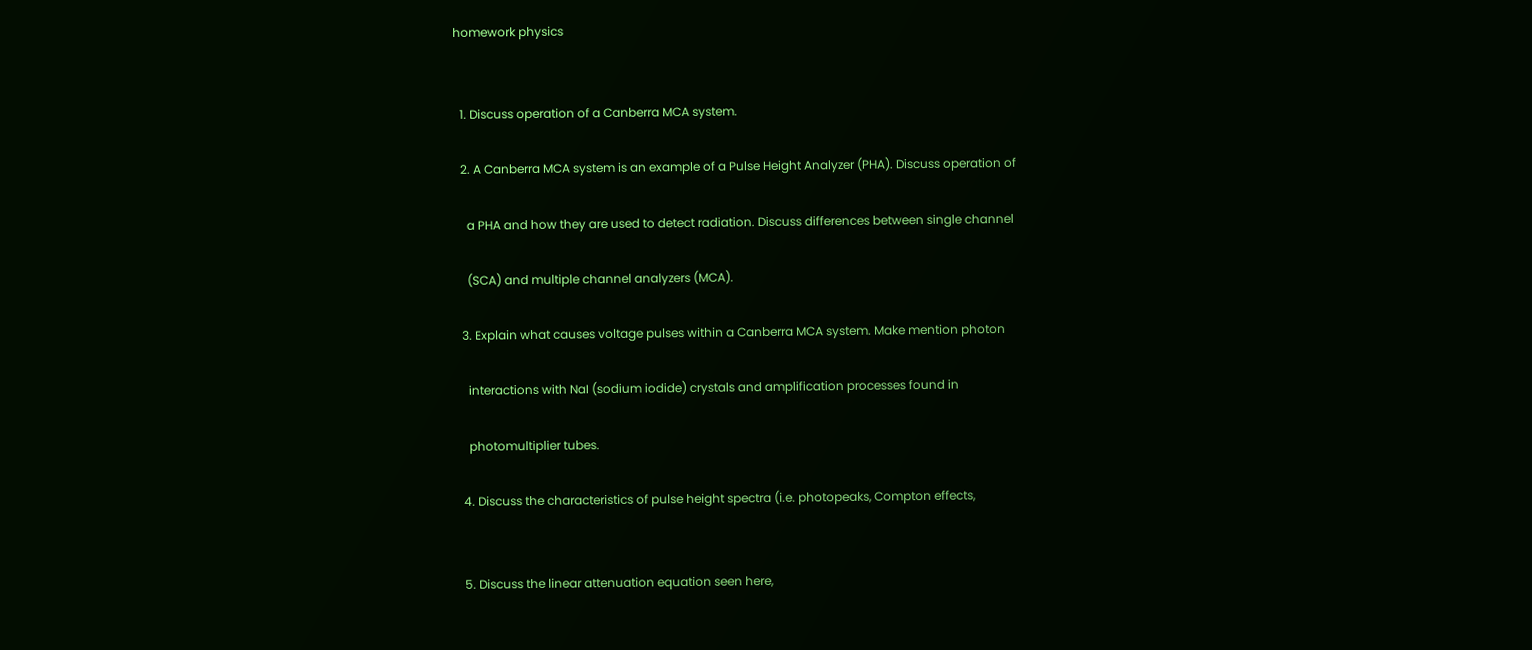homework physics


  1. Discuss operation of a Canberra MCA system.

  2. A Canberra MCA system is an example of a Pulse Height Analyzer (PHA). Discuss operation of

    a PHA and how they are used to detect radiation. Discuss differences between single channel

    (SCA) and multiple channel analyzers (MCA).

  3. Explain what causes voltage pulses within a Canberra MCA system. Make mention photon

    interactions with NaI (sodium iodide) crystals and amplification processes found in

    photomultiplier tubes.

  4. Discuss the characteristics of pulse height spectra (i.e. photopeaks, Compton effects,


  5. Discuss the linear attenuation equation seen here,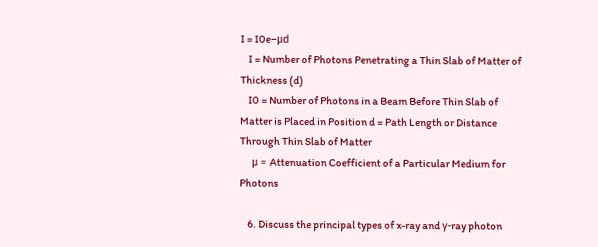I = I0e−μd
    I = Number of Photons Penetrating a Thin Slab of Matter of Thickness (d)
    I0 = Number of Photons in a Beam Before Thin Slab of Matter is Placed in Position d = Path Length or Distance Through Thin Slab of Matter
    μ = Attenuation Coefficient of a Particular Medium for Photons

    6. Discuss the principal types of x-ray and γ-ray photon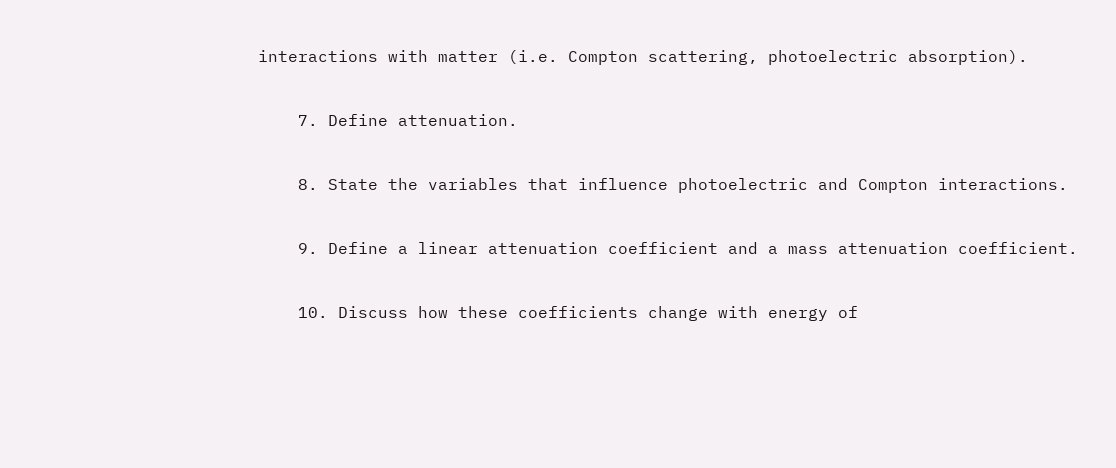interactions with matter (i.e. Compton scattering, photoelectric absorption).

    7. Define attenuation.

    8. State the variables that influence photoelectric and Compton interactions.

    9. Define a linear attenuation coefficient and a mass attenuation coefficient.

    10. Discuss how these coefficients change with energy of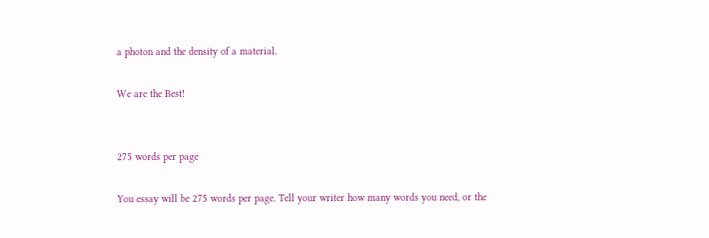a photon and the density of a material.

We are the Best!


275 words per page

You essay will be 275 words per page. Tell your writer how many words you need, or the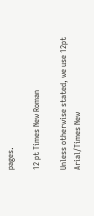pages.

12 pt Times New Roman

Unless otherwise stated, we use 12pt Arial/Times New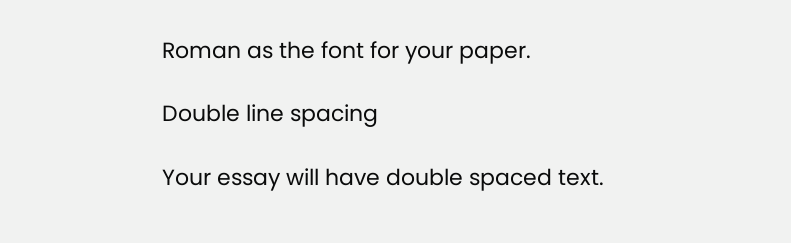Roman as the font for your paper.

Double line spacing

Your essay will have double spaced text.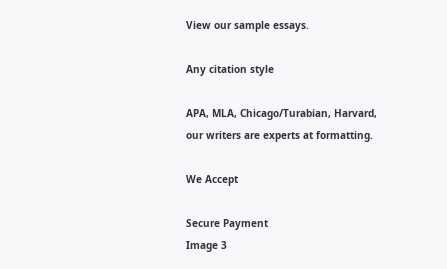View our sample essays.

Any citation style

APA, MLA, Chicago/Turabian, Harvard, our writers are experts at formatting.

We Accept

Secure Payment
Image 3